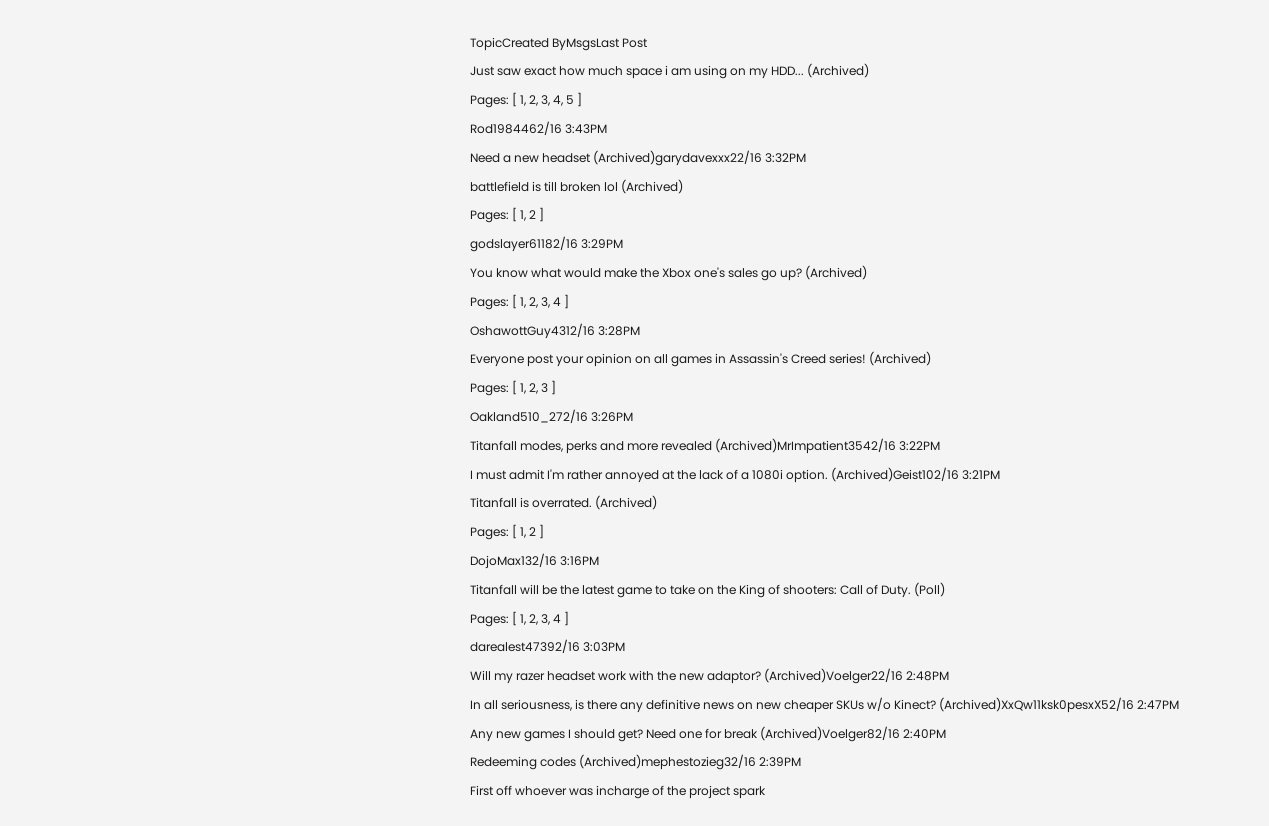TopicCreated ByMsgsLast Post
Just saw exact how much space i am using on my HDD... (Archived)
Pages: [ 1, 2, 3, 4, 5 ]
Rod1984462/16 3:43PM
Need a new headset (Archived)garydavexxx22/16 3:32PM
battlefield is till broken lol (Archived)
Pages: [ 1, 2 ]
godslayer61182/16 3:29PM
You know what would make the Xbox one's sales go up? (Archived)
Pages: [ 1, 2, 3, 4 ]
OshawottGuy4312/16 3:28PM
Everyone post your opinion on all games in Assassin's Creed series! (Archived)
Pages: [ 1, 2, 3 ]
Oakland510_272/16 3:26PM
Titanfall modes, perks and more revealed (Archived)MrImpatient3542/16 3:22PM
I must admit I'm rather annoyed at the lack of a 1080i option. (Archived)Geist102/16 3:21PM
Titanfall is overrated. (Archived)
Pages: [ 1, 2 ]
DojoMax132/16 3:16PM
Titanfall will be the latest game to take on the King of shooters: Call of Duty. (Poll)
Pages: [ 1, 2, 3, 4 ]
darealest47392/16 3:03PM
Will my razer headset work with the new adaptor? (Archived)Voelger22/16 2:48PM
In all seriousness, is there any definitive news on new cheaper SKUs w/o Kinect? (Archived)XxQw11ksk0pesxX52/16 2:47PM
Any new games I should get? Need one for break (Archived)Voelger82/16 2:40PM
Redeeming codes (Archived)mephestozieg32/16 2:39PM
First off whoever was incharge of the project spark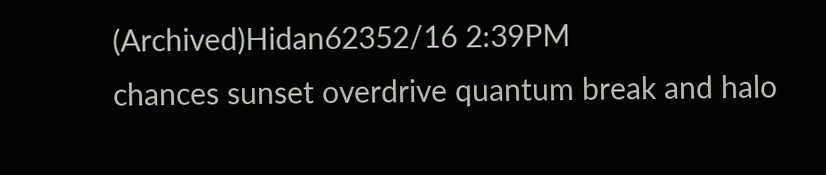(Archived)Hidan62352/16 2:39PM
chances sunset overdrive quantum break and halo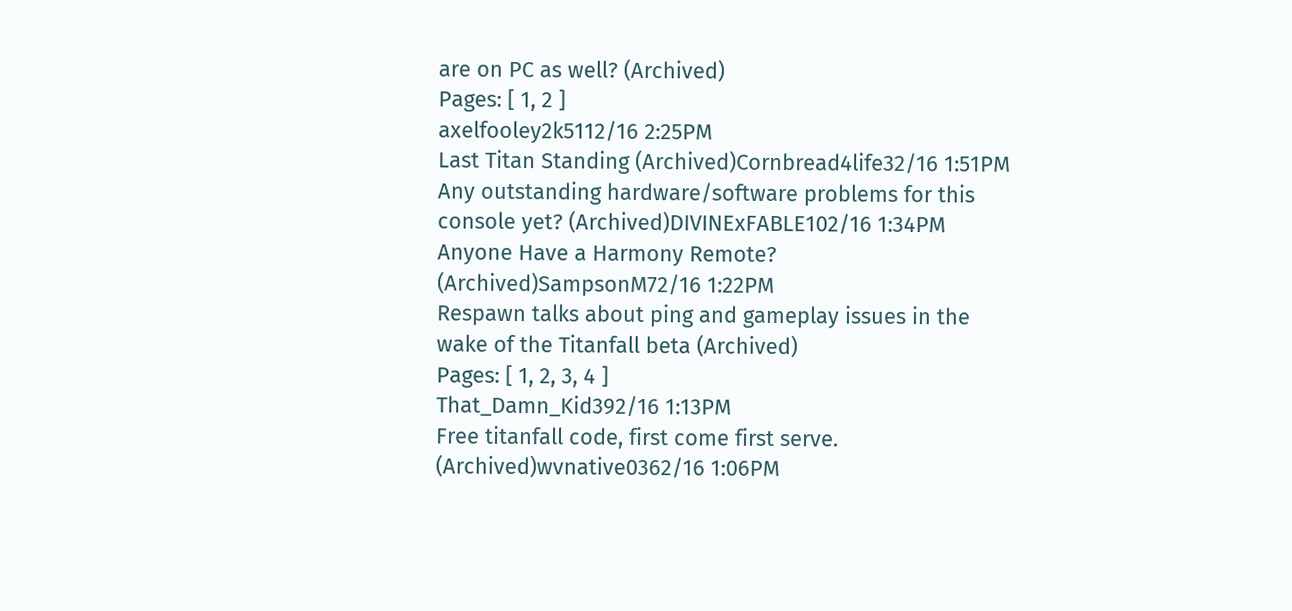are on PC as well? (Archived)
Pages: [ 1, 2 ]
axelfooley2k5112/16 2:25PM
Last Titan Standing (Archived)Cornbread4life32/16 1:51PM
Any outstanding hardware/software problems for this console yet? (Archived)DIVINExFABLE102/16 1:34PM
Anyone Have a Harmony Remote? (Archived)SampsonM72/16 1:22PM
Respawn talks about ping and gameplay issues in the wake of the Titanfall beta (Archived)
Pages: [ 1, 2, 3, 4 ]
That_Damn_Kid392/16 1:13PM
Free titanfall code, first come first serve. (Archived)wvnative0362/16 1:06PM